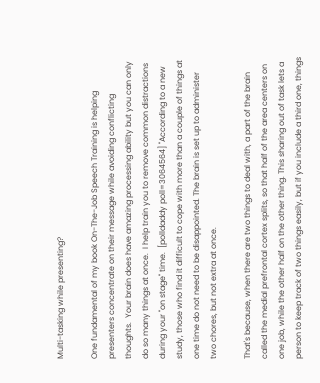Multi-tasking while presenting?

One fundamental of my book On-The-Job Speech Training is helping presenters concentrate on their message while avoiding conflicting thoughts.  Your brain does have amazing processing ability but you can only do so many things at once.  I help train you to remove common distractions during your "on stage" time.  [polldaddy poll=3064564] "According to a new study, those who find it difficult to cope with more than a couple of things at one time do not need to be disappointed. The brain is set up to administer two chores, but not extra at once.

That's because, when there are two things to deal with, a part of the brain called the medial prefrontal cortex splits, so that half of the area centers on one job, while the other half on the other thing. This sharing out of task lets a person to keep track of two things easily, but if you include a third one, things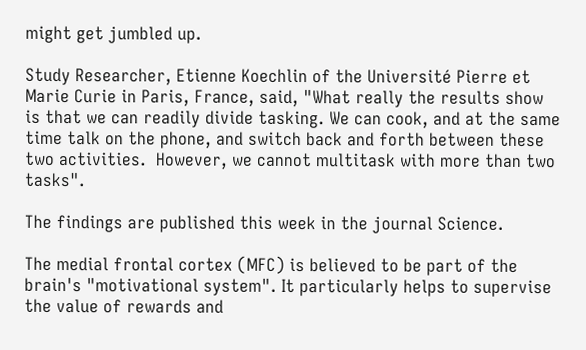might get jumbled up.

Study Researcher, Etienne Koechlin of the Université Pierre et Marie Curie in Paris, France, said, "What really the results show is that we can readily divide tasking. We can cook, and at the same time talk on the phone, and switch back and forth between these two activities.  However, we cannot multitask with more than two tasks".

The findings are published this week in the journal Science.

The medial frontal cortex (MFC) is believed to be part of the brain's "motivational system". It particularly helps to supervise the value of rewards and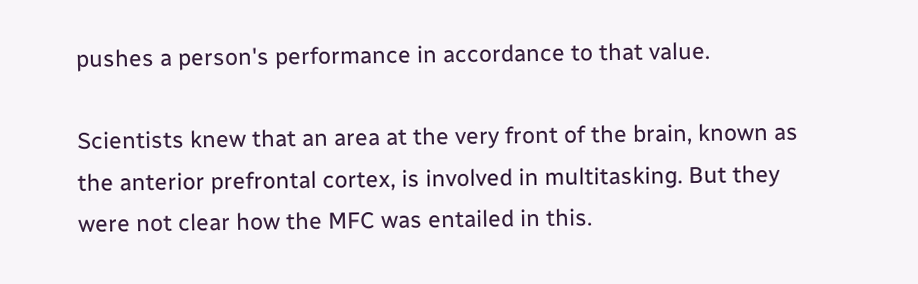pushes a person's performance in accordance to that value.

Scientists knew that an area at the very front of the brain, known as the anterior prefrontal cortex, is involved in multitasking. But they were not clear how the MFC was entailed in this.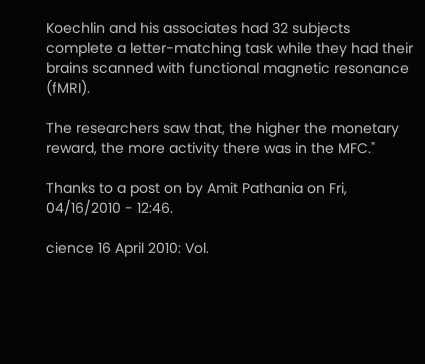Koechlin and his associates had 32 subjects complete a letter-matching task while they had their brains scanned with functional magnetic resonance (fMRI).

The researchers saw that, the higher the monetary reward, the more activity there was in the MFC."

Thanks to a post on by Amit Pathania on Fri, 04/16/2010 - 12:46.

cience 16 April 2010: Vol.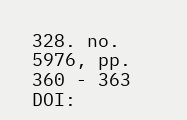328. no. 5976, pp. 360 - 363 DOI: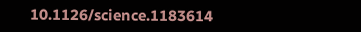10.1126/science.1183614